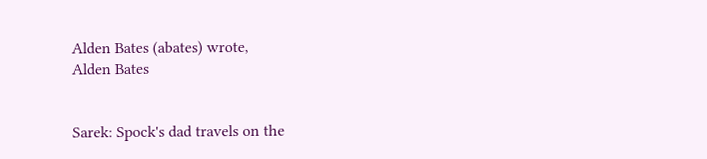Alden Bates (abates) wrote,
Alden Bates


Sarek: Spock's dad travels on the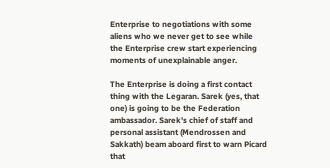Enterprise to negotiations with some aliens who we never get to see while the Enterprise crew start experiencing moments of unexplainable anger.

The Enterprise is doing a first contact thing with the Legaran. Sarek (yes, that one) is going to be the Federation ambassador. Sarek's chief of staff and personal assistant (Mendrossen and Sakkath) beam aboard first to warn Picard that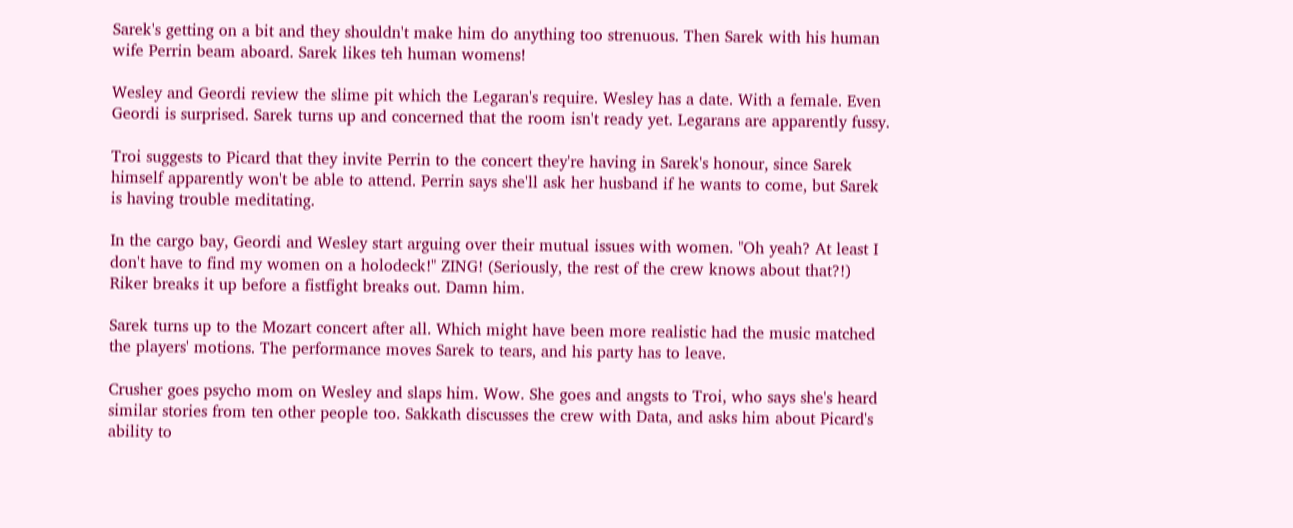Sarek's getting on a bit and they shouldn't make him do anything too strenuous. Then Sarek with his human wife Perrin beam aboard. Sarek likes teh human womens!

Wesley and Geordi review the slime pit which the Legaran's require. Wesley has a date. With a female. Even Geordi is surprised. Sarek turns up and concerned that the room isn't ready yet. Legarans are apparently fussy.

Troi suggests to Picard that they invite Perrin to the concert they're having in Sarek's honour, since Sarek himself apparently won't be able to attend. Perrin says she'll ask her husband if he wants to come, but Sarek is having trouble meditating.

In the cargo bay, Geordi and Wesley start arguing over their mutual issues with women. "Oh yeah? At least I don't have to find my women on a holodeck!" ZING! (Seriously, the rest of the crew knows about that?!) Riker breaks it up before a fistfight breaks out. Damn him.

Sarek turns up to the Mozart concert after all. Which might have been more realistic had the music matched the players' motions. The performance moves Sarek to tears, and his party has to leave.

Crusher goes psycho mom on Wesley and slaps him. Wow. She goes and angsts to Troi, who says she's heard similar stories from ten other people too. Sakkath discusses the crew with Data, and asks him about Picard's ability to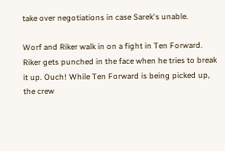take over negotiations in case Sarek's unable.

Worf and Riker walk in on a fight in Ten Forward. Riker gets punched in the face when he tries to break it up. Ouch! While Ten Forward is being picked up, the crew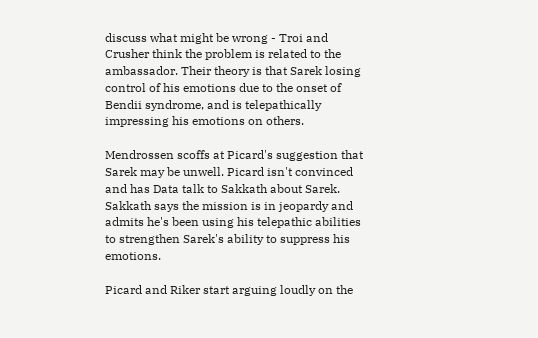discuss what might be wrong - Troi and Crusher think the problem is related to the ambassador. Their theory is that Sarek losing control of his emotions due to the onset of Bendii syndrome, and is telepathically impressing his emotions on others.

Mendrossen scoffs at Picard's suggestion that Sarek may be unwell. Picard isn't convinced and has Data talk to Sakkath about Sarek. Sakkath says the mission is in jeopardy and admits he's been using his telepathic abilities to strengthen Sarek's ability to suppress his emotions.

Picard and Riker start arguing loudly on the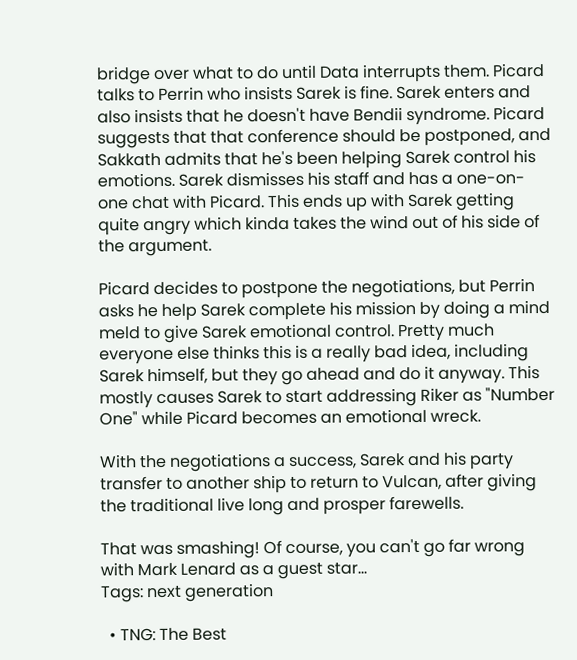bridge over what to do until Data interrupts them. Picard talks to Perrin who insists Sarek is fine. Sarek enters and also insists that he doesn't have Bendii syndrome. Picard suggests that that conference should be postponed, and Sakkath admits that he's been helping Sarek control his emotions. Sarek dismisses his staff and has a one-on-one chat with Picard. This ends up with Sarek getting quite angry which kinda takes the wind out of his side of the argument.

Picard decides to postpone the negotiations, but Perrin asks he help Sarek complete his mission by doing a mind meld to give Sarek emotional control. Pretty much everyone else thinks this is a really bad idea, including Sarek himself, but they go ahead and do it anyway. This mostly causes Sarek to start addressing Riker as "Number One" while Picard becomes an emotional wreck.

With the negotiations a success, Sarek and his party transfer to another ship to return to Vulcan, after giving the traditional live long and prosper farewells.

That was smashing! Of course, you can't go far wrong with Mark Lenard as a guest star...
Tags: next generation

  • TNG: The Best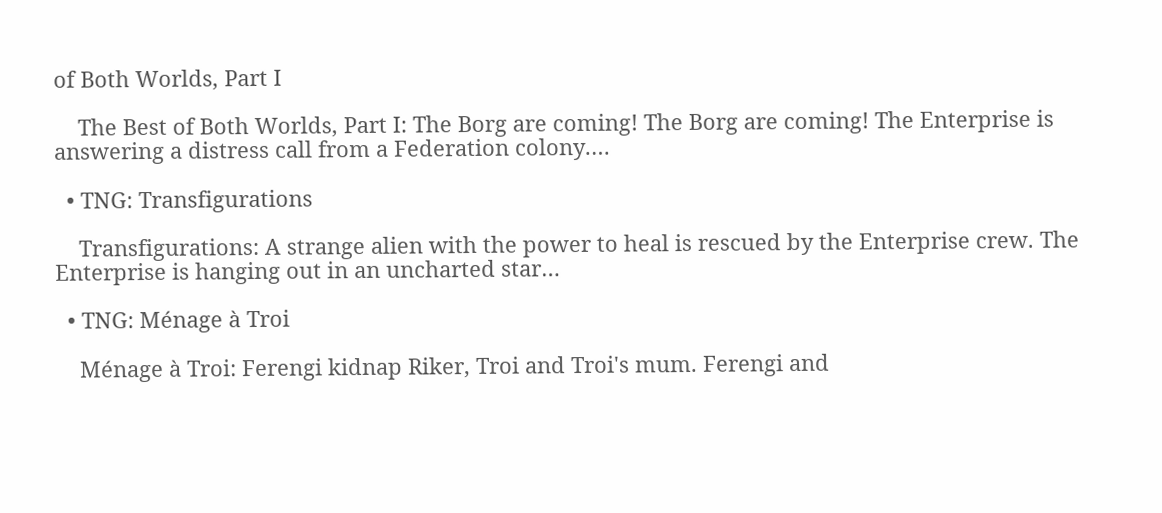of Both Worlds, Part I

    The Best of Both Worlds, Part I: The Borg are coming! The Borg are coming! The Enterprise is answering a distress call from a Federation colony.…

  • TNG: Transfigurations

    Transfigurations: A strange alien with the power to heal is rescued by the Enterprise crew. The Enterprise is hanging out in an uncharted star…

  • TNG: Ménage à Troi

    Ménage à Troi: Ferengi kidnap Riker, Troi and Troi's mum. Ferengi and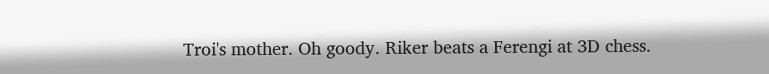Troi's mother. Oh goody. Riker beats a Ferengi at 3D chess.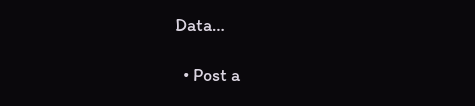Data…

  • Post a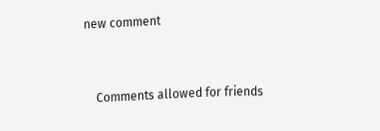new comment


    Comments allowed for friends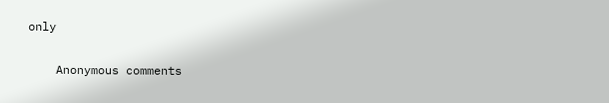only

    Anonymous comments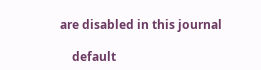are disabled in this journal

    default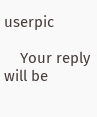userpic

    Your reply will be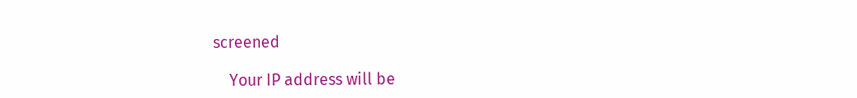screened

    Your IP address will be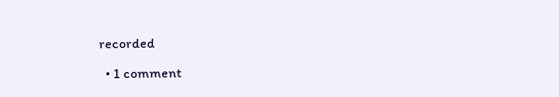recorded

  • 1 comment